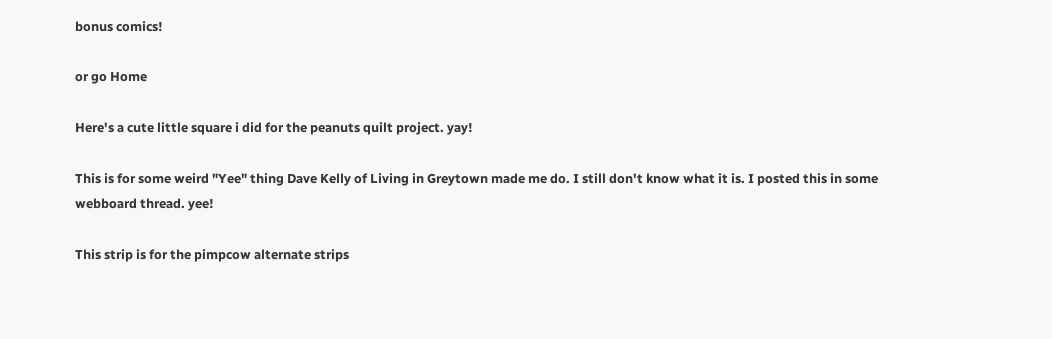bonus comics!

or go Home

Here's a cute little square i did for the peanuts quilt project. yay!

This is for some weird "Yee" thing Dave Kelly of Living in Greytown made me do. I still don't know what it is. I posted this in some webboard thread. yee!

This strip is for the pimpcow alternate strips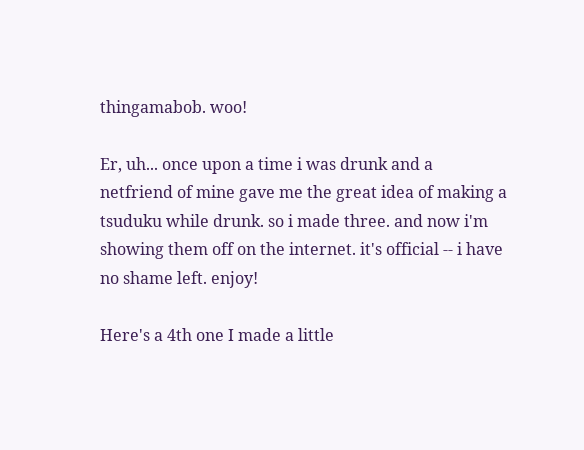thingamabob. woo!

Er, uh... once upon a time i was drunk and a netfriend of mine gave me the great idea of making a tsuduku while drunk. so i made three. and now i'm showing them off on the internet. it's official -- i have no shame left. enjoy!

Here's a 4th one I made a little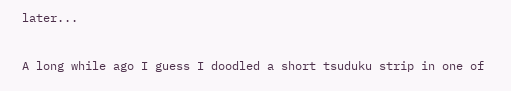later...

A long while ago I guess I doodled a short tsuduku strip in one of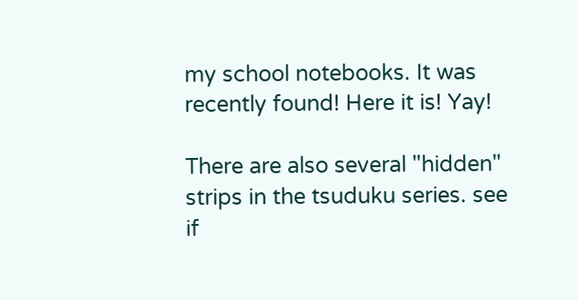my school notebooks. It was recently found! Here it is! Yay!

There are also several "hidden" strips in the tsuduku series. see if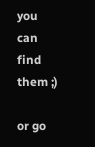you can find them ;)

or go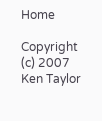Home

Copyright (c) 2007 Ken Taylor